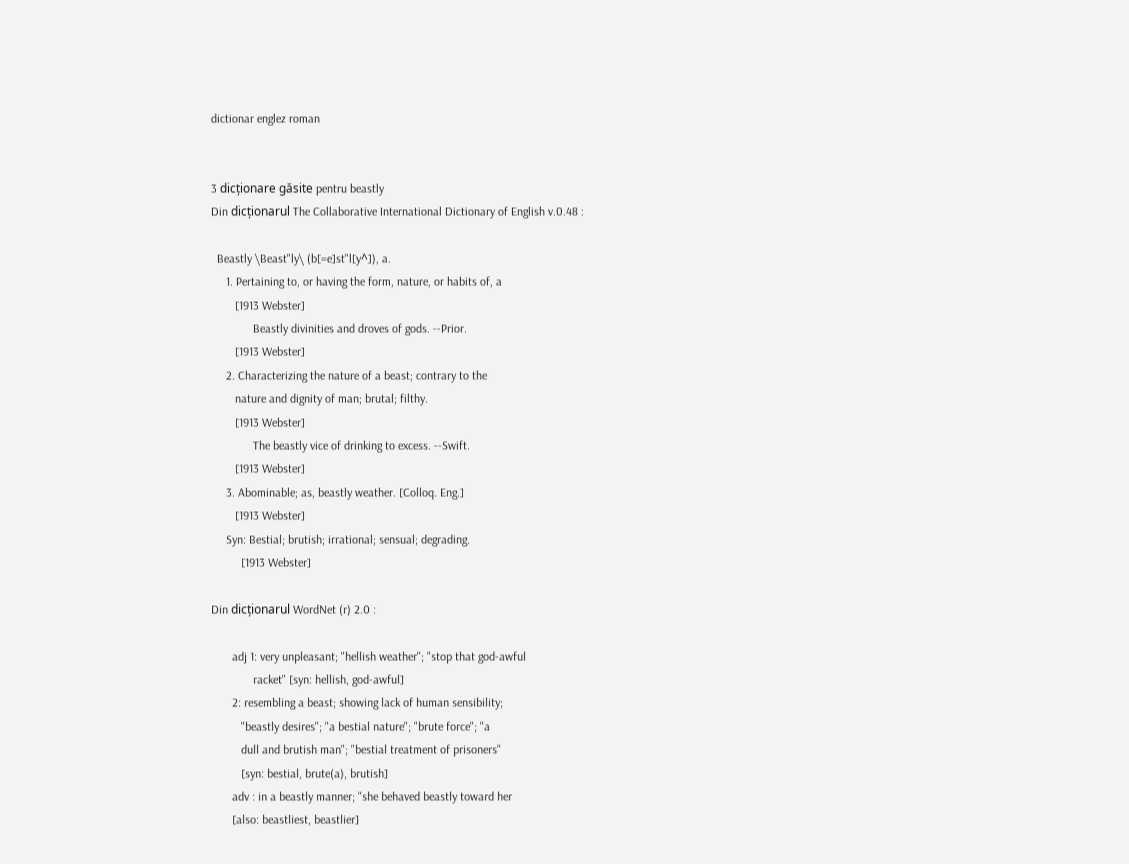dictionar englez roman


3 dicționare găsite pentru beastly
Din dicționarul The Collaborative International Dictionary of English v.0.48 :

  Beastly \Beast"ly\ (b[=e]st"l[y^]), a.
     1. Pertaining to, or having the form, nature, or habits of, a
        [1913 Webster]
              Beastly divinities and droves of gods. --Prior.
        [1913 Webster]
     2. Characterizing the nature of a beast; contrary to the
        nature and dignity of man; brutal; filthy.
        [1913 Webster]
              The beastly vice of drinking to excess. --Swift.
        [1913 Webster]
     3. Abominable; as, beastly weather. [Colloq. Eng.]
        [1913 Webster]
     Syn: Bestial; brutish; irrational; sensual; degrading.
          [1913 Webster]

Din dicționarul WordNet (r) 2.0 :

       adj 1: very unpleasant; "hellish weather"; "stop that god-awful
              racket" [syn: hellish, god-awful]
       2: resembling a beast; showing lack of human sensibility;
          "beastly desires"; "a bestial nature"; "brute force"; "a
          dull and brutish man"; "bestial treatment of prisoners"
          [syn: bestial, brute(a), brutish]
       adv : in a beastly manner; "she behaved beastly toward her
       [also: beastliest, beastlier]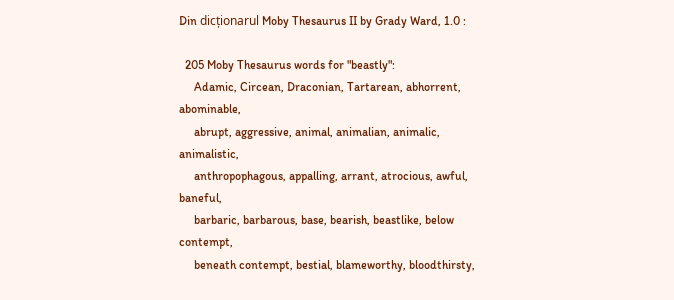Din dicționarul Moby Thesaurus II by Grady Ward, 1.0 :

  205 Moby Thesaurus words for "beastly":
     Adamic, Circean, Draconian, Tartarean, abhorrent, abominable,
     abrupt, aggressive, animal, animalian, animalic, animalistic,
     anthropophagous, appalling, arrant, atrocious, awful, baneful,
     barbaric, barbarous, base, bearish, beastlike, below contempt,
     beneath contempt, bestial, blameworthy, bloodthirsty,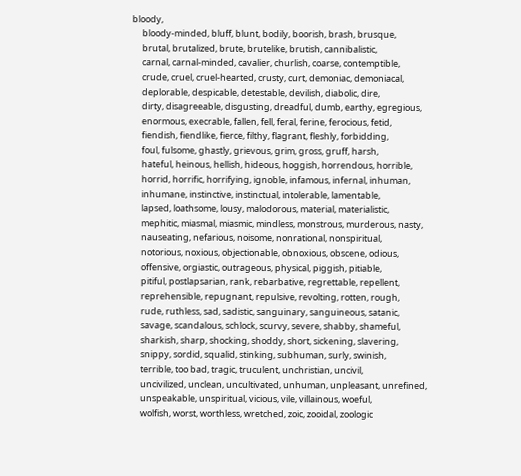bloody,
     bloody-minded, bluff, blunt, bodily, boorish, brash, brusque,
     brutal, brutalized, brute, brutelike, brutish, cannibalistic,
     carnal, carnal-minded, cavalier, churlish, coarse, contemptible,
     crude, cruel, cruel-hearted, crusty, curt, demoniac, demoniacal,
     deplorable, despicable, detestable, devilish, diabolic, dire,
     dirty, disagreeable, disgusting, dreadful, dumb, earthy, egregious,
     enormous, execrable, fallen, fell, feral, ferine, ferocious, fetid,
     fiendish, fiendlike, fierce, filthy, flagrant, fleshly, forbidding,
     foul, fulsome, ghastly, grievous, grim, gross, gruff, harsh,
     hateful, heinous, hellish, hideous, hoggish, horrendous, horrible,
     horrid, horrific, horrifying, ignoble, infamous, infernal, inhuman,
     inhumane, instinctive, instinctual, intolerable, lamentable,
     lapsed, loathsome, lousy, malodorous, material, materialistic,
     mephitic, miasmal, miasmic, mindless, monstrous, murderous, nasty,
     nauseating, nefarious, noisome, nonrational, nonspiritual,
     notorious, noxious, objectionable, obnoxious, obscene, odious,
     offensive, orgiastic, outrageous, physical, piggish, pitiable,
     pitiful, postlapsarian, rank, rebarbative, regrettable, repellent,
     reprehensible, repugnant, repulsive, revolting, rotten, rough,
     rude, ruthless, sad, sadistic, sanguinary, sanguineous, satanic,
     savage, scandalous, schlock, scurvy, severe, shabby, shameful,
     sharkish, sharp, shocking, shoddy, short, sickening, slavering,
     snippy, sordid, squalid, stinking, subhuman, surly, swinish,
     terrible, too bad, tragic, truculent, unchristian, uncivil,
     uncivilized, unclean, uncultivated, unhuman, unpleasant, unrefined,
     unspeakable, unspiritual, vicious, vile, villainous, woeful,
     wolfish, worst, worthless, wretched, zoic, zooidal, zoologic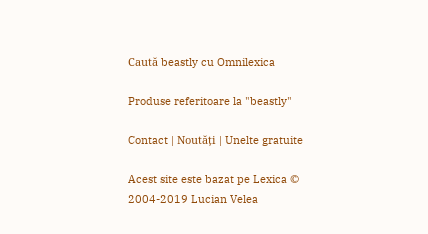Caută beastly cu Omnilexica

Produse referitoare la "beastly"

Contact | Noutăți | Unelte gratuite

Acest site este bazat pe Lexica © 2004-2019 Lucian Velea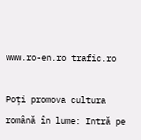www.ro-en.ro trafic.ro

Poți promova cultura română în lume: Intră pe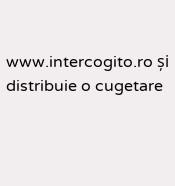www.intercogito.ro și distribuie o cugetare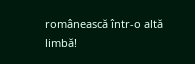românească într-o altă limbă!